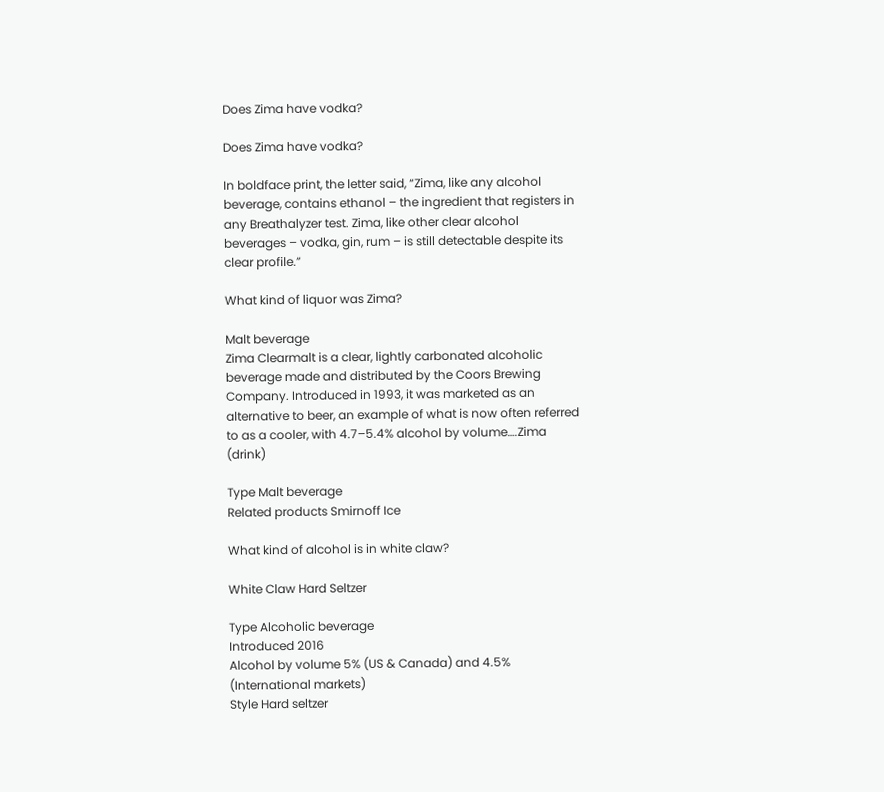Does Zima have vodka?

Does Zima have vodka?

In boldface print, the letter said, “Zima, like any alcohol beverage, contains ethanol – the ingredient that registers in any Breathalyzer test. Zima, like other clear alcohol beverages – vodka, gin, rum – is still detectable despite its clear profile.”

What kind of liquor was Zima?

Malt beverage
Zima Clearmalt is a clear, lightly carbonated alcoholic beverage made and distributed by the Coors Brewing Company. Introduced in 1993, it was marketed as an alternative to beer, an example of what is now often referred to as a cooler, with 4.7–5.4% alcohol by volume….Zima (drink)

Type Malt beverage
Related products Smirnoff Ice

What kind of alcohol is in white claw?

White Claw Hard Seltzer

Type Alcoholic beverage
Introduced 2016
Alcohol by volume 5% (US & Canada) and 4.5% (International markets)
Style Hard seltzer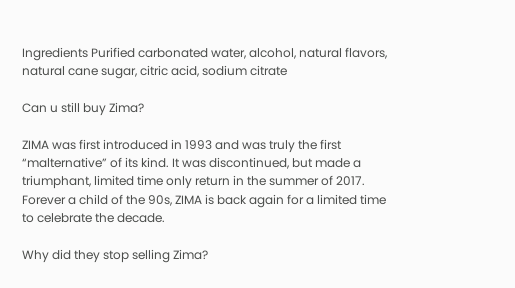Ingredients Purified carbonated water, alcohol, natural flavors, natural cane sugar, citric acid, sodium citrate

Can u still buy Zima?

ZIMA was first introduced in 1993 and was truly the first “malternative” of its kind. It was discontinued, but made a triumphant, limited time only return in the summer of 2017. Forever a child of the 90s, ZIMA is back again for a limited time to celebrate the decade.

Why did they stop selling Zima?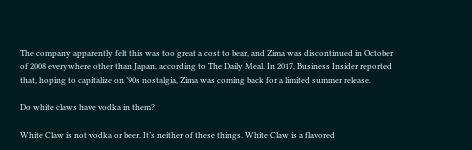The company apparently felt this was too great a cost to bear, and Zima was discontinued in October of 2008 everywhere other than Japan, according to The Daily Meal. In 2017, Business Insider reported that, hoping to capitalize on ’90s nostalgia, Zima was coming back for a limited summer release.

Do white claws have vodka in them?

White Claw is not vodka or beer. It’s neither of these things. White Claw is a flavored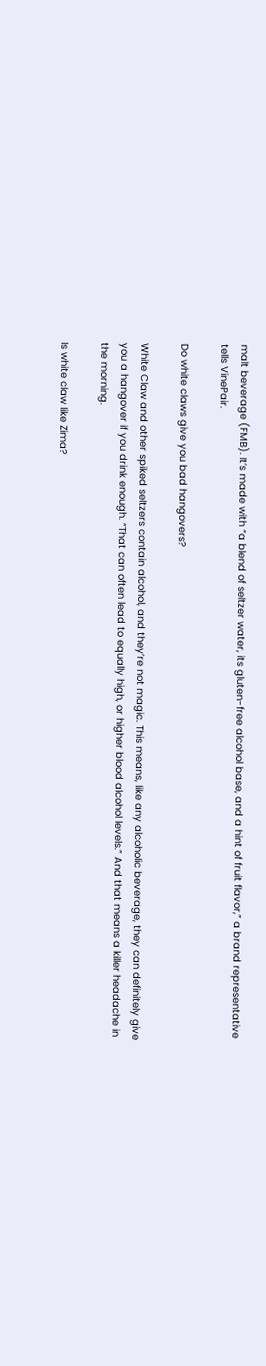malt beverage (FMB). It’s made with “a blend of seltzer water, its gluten-free alcohol base, and a hint of fruit flavor,” a brand representative tells VinePair.

Do white claws give you bad hangovers?

White Claw and other spiked seltzers contain alcohol, and they’re not magic. This means, like any alcoholic beverage, they can definitely give you a hangover if you drink enough. “That can often lead to equally high, or higher blood alcohol levels.” And that means a killer headache in the morning.

Is white claw like Zima?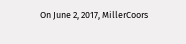On June 2, 2017, MillerCoors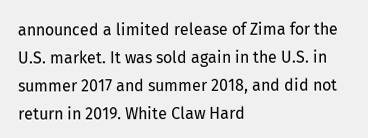announced a limited release of Zima for the U.S. market. It was sold again in the U.S. in summer 2017 and summer 2018, and did not return in 2019. White Claw Hard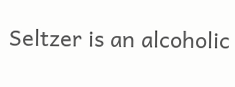Seltzer is an alcoholic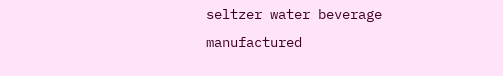seltzer water beverage manufactured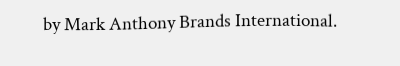by Mark Anthony Brands International.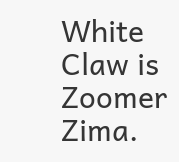White Claw is Zoomer Zima.